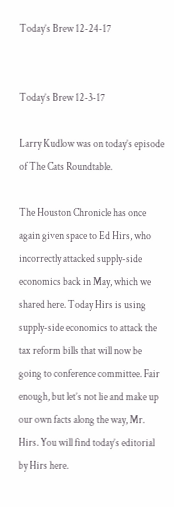Today’s Brew 12-24-17


Today’s Brew 12-3-17

Larry Kudlow was on today’s episode of The Cats Roundtable.

The Houston Chronicle has once again given space to Ed Hirs, who incorrectly attacked supply-side economics back in May, which we shared here. Today Hirs is using supply-side economics to attack the tax reform bills that will now be going to conference committee. Fair enough, but let’s not lie and make up our own facts along the way, Mr. Hirs. You will find today’s editorial by Hirs here.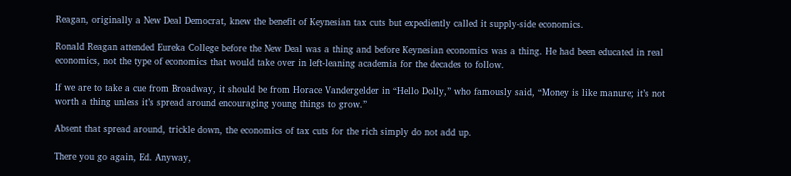Reagan, originally a New Deal Democrat, knew the benefit of Keynesian tax cuts but expediently called it supply-side economics.

Ronald Reagan attended Eureka College before the New Deal was a thing and before Keynesian economics was a thing. He had been educated in real economics, not the type of economics that would take over in left-leaning academia for the decades to follow.

If we are to take a cue from Broadway, it should be from Horace Vandergelder in “Hello Dolly,” who famously said, “Money is like manure; it’s not worth a thing unless it’s spread around encouraging young things to grow.”

Absent that spread around, trickle down, the economics of tax cuts for the rich simply do not add up.

There you go again, Ed. Anyway,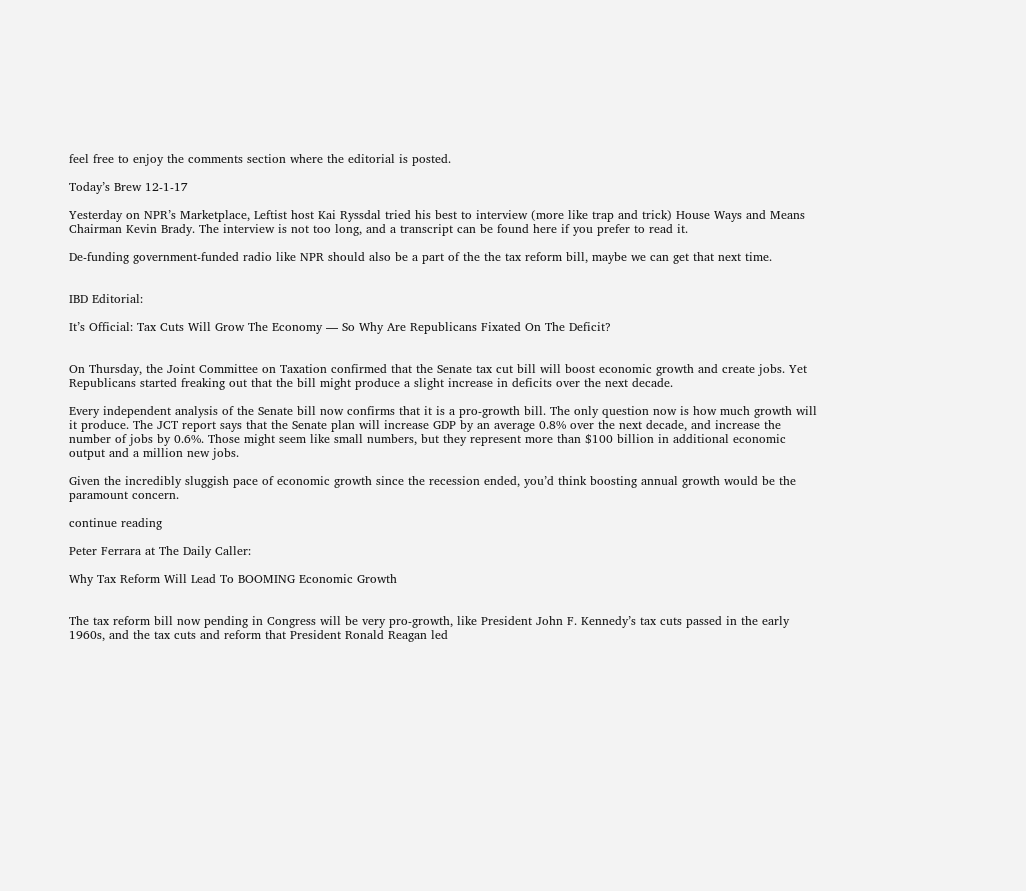feel free to enjoy the comments section where the editorial is posted.

Today’s Brew 12-1-17

Yesterday on NPR’s Marketplace, Leftist host Kai Ryssdal tried his best to interview (more like trap and trick) House Ways and Means Chairman Kevin Brady. The interview is not too long, and a transcript can be found here if you prefer to read it.

De-funding government-funded radio like NPR should also be a part of the the tax reform bill, maybe we can get that next time.


IBD Editorial:

It’s Official: Tax Cuts Will Grow The Economy — So Why Are Republicans Fixated On The Deficit?


On Thursday, the Joint Committee on Taxation confirmed that the Senate tax cut bill will boost economic growth and create jobs. Yet Republicans started freaking out that the bill might produce a slight increase in deficits over the next decade.

Every independent analysis of the Senate bill now confirms that it is a pro-growth bill. The only question now is how much growth will it produce. The JCT report says that the Senate plan will increase GDP by an average 0.8% over the next decade, and increase the number of jobs by 0.6%. Those might seem like small numbers, but they represent more than $100 billion in additional economic output and a million new jobs.

Given the incredibly sluggish pace of economic growth since the recession ended, you’d think boosting annual growth would be the paramount concern.

continue reading

Peter Ferrara at The Daily Caller:

Why Tax Reform Will Lead To BOOMING Economic Growth


The tax reform bill now pending in Congress will be very pro-growth, like President John F. Kennedy’s tax cuts passed in the early 1960s, and the tax cuts and reform that President Ronald Reagan led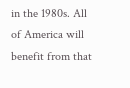in the 1980s. All of America will benefit from that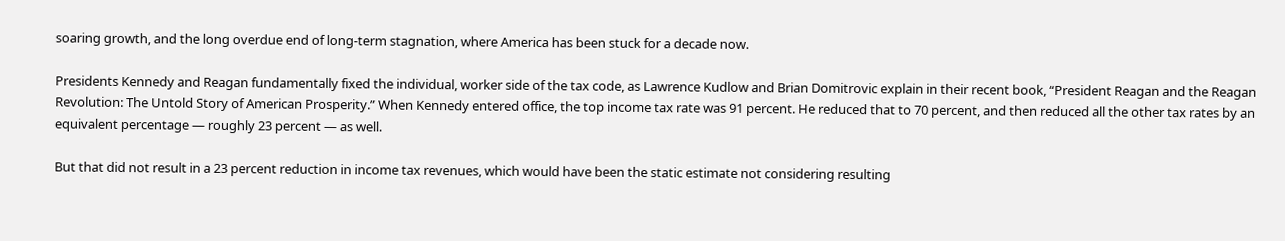soaring growth, and the long overdue end of long-term stagnation, where America has been stuck for a decade now.

Presidents Kennedy and Reagan fundamentally fixed the individual, worker side of the tax code, as Lawrence Kudlow and Brian Domitrovic explain in their recent book, “President Reagan and the Reagan Revolution: The Untold Story of American Prosperity.” When Kennedy entered office, the top income tax rate was 91 percent. He reduced that to 70 percent, and then reduced all the other tax rates by an equivalent percentage — roughly 23 percent — as well.

But that did not result in a 23 percent reduction in income tax revenues, which would have been the static estimate not considering resulting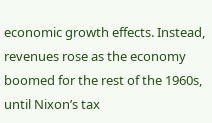economic growth effects. Instead, revenues rose as the economy boomed for the rest of the 1960s, until Nixon’s tax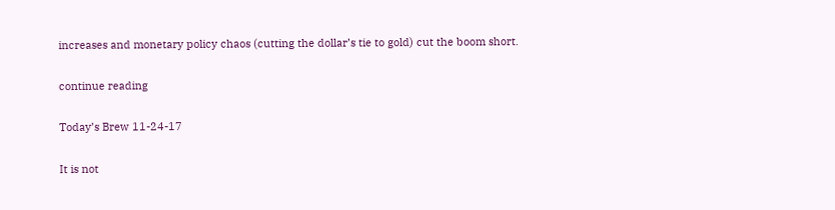increases and monetary policy chaos (cutting the dollar’s tie to gold) cut the boom short.

continue reading

Today’s Brew 11-24-17

It is not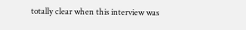totally clear when this interview was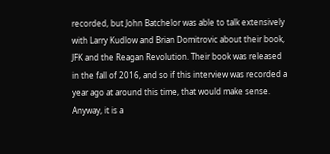recorded, but John Batchelor was able to talk extensively with Larry Kudlow and Brian Domitrovic about their book, JFK and the Reagan Revolution. Their book was released in the fall of 2016, and so if this interview was recorded a year ago at around this time, that would make sense. Anyway, it is a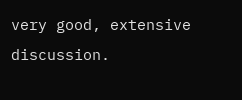very good, extensive discussion.